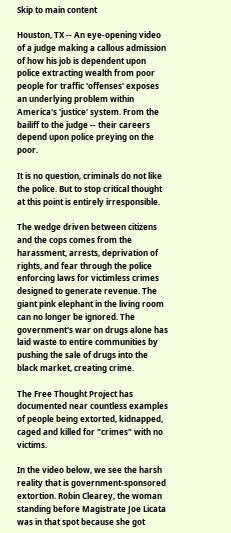Skip to main content

Houston, TX -- An eye-opening video of a judge making a callous admission of how his job is dependent upon police extracting wealth from poor people for traffic 'offenses' exposes an underlying problem within America's 'justice' system. From the bailiff to the judge -- their careers depend upon police preying on the poor.

It is no question, criminals do not like the police. But to stop critical thought at this point is entirely irresponsible.

The wedge driven between citizens and the cops comes from the harassment, arrests, deprivation of rights, and fear through the police enforcing laws for victimless crimes designed to generate revenue. The giant pink elephant in the living room can no longer be ignored. The government's war on drugs alone has laid waste to entire communities by pushing the sale of drugs into the black market, creating crime.

The Free Thought Project has documented near countless examples of people being extorted, kidnapped, caged and killed for "crimes" with no victims.

In the video below, we see the harsh reality that is government-sponsored extortion. Robin Clearey, the woman standing before Magistrate Joe Licata was in that spot because she got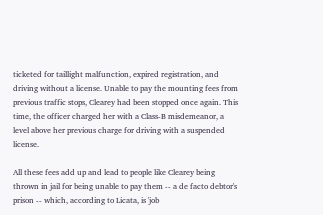ticketed for taillight malfunction, expired registration, and driving without a license. Unable to pay the mounting fees from previous traffic stops, Clearey had been stopped once again. This time, the officer charged her with a Class-B misdemeanor, a level above her previous charge for driving with a suspended license.

All these fees add up and lead to people like Clearey being thrown in jail for being unable to pay them -- a de facto debtor's prison -- which, according to Licata, is 'job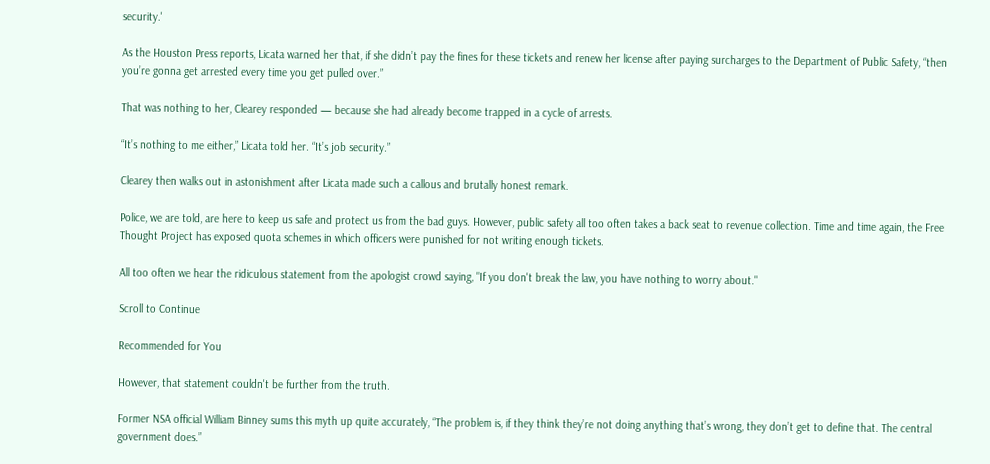security.'

As the Houston Press reports, Licata warned her that, if she didn’t pay the fines for these tickets and renew her license after paying surcharges to the Department of Public Safety, “then you’re gonna get arrested every time you get pulled over.”

That was nothing to her, Clearey responded — because she had already become trapped in a cycle of arrests.

“It’s nothing to me either,” Licata told her. “It’s job security.”

Clearey then walks out in astonishment after Licata made such a callous and brutally honest remark.

Police, we are told, are here to keep us safe and protect us from the bad guys. However, public safety all too often takes a back seat to revenue collection. Time and time again, the Free Thought Project has exposed quota schemes in which officers were punished for not writing enough tickets.

All too often we hear the ridiculous statement from the apologist crowd saying, "If you don't break the law, you have nothing to worry about."

Scroll to Continue

Recommended for You

However, that statement couldn't be further from the truth.

Former NSA official William Binney sums this myth up quite accurately, “The problem is, if they think they’re not doing anything that’s wrong, they don’t get to define that. The central government does.”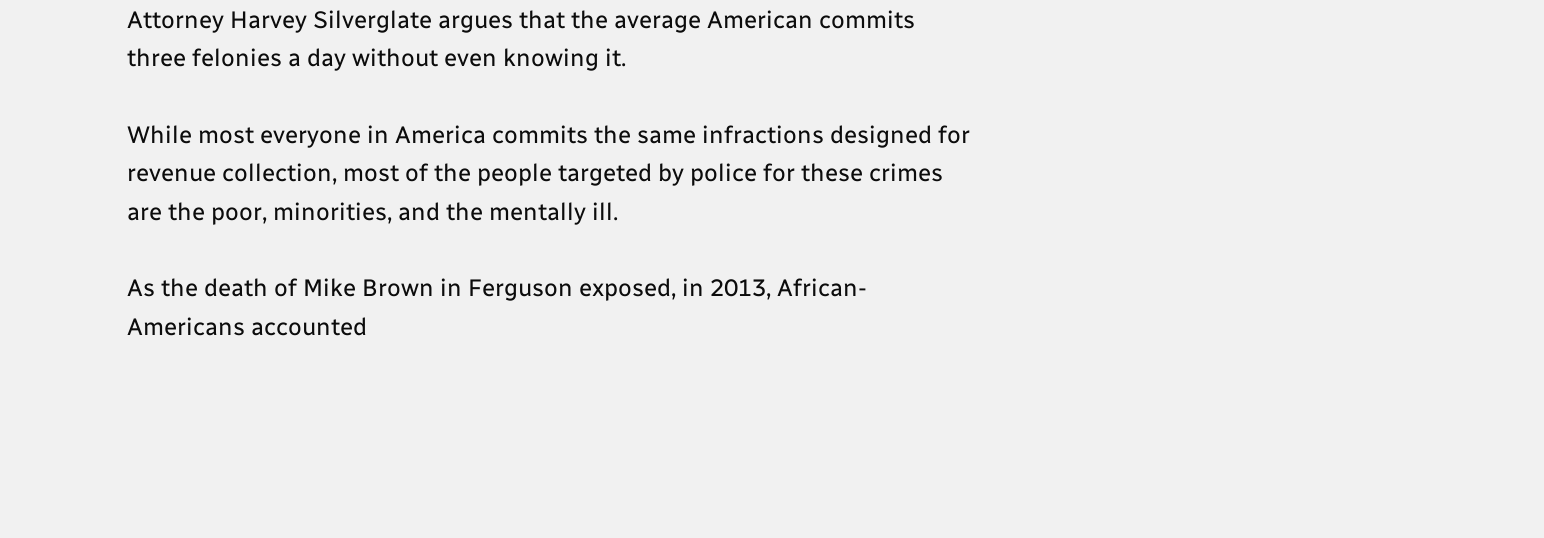Attorney Harvey Silverglate argues that the average American commits three felonies a day without even knowing it.

While most everyone in America commits the same infractions designed for revenue collection, most of the people targeted by police for these crimes are the poor, minorities, and the mentally ill.

As the death of Mike Brown in Ferguson exposed, in 2013, African-Americans accounted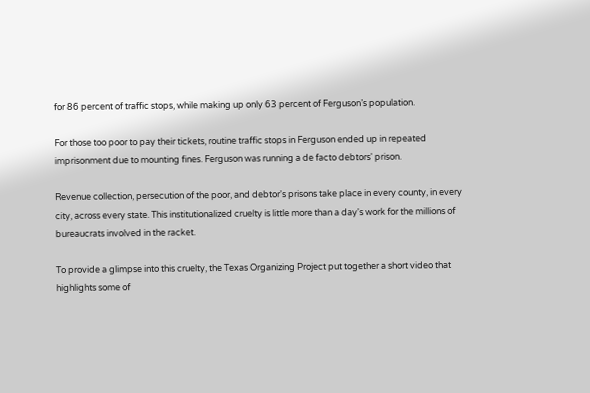for 86 percent of traffic stops, while making up only 63 percent of Ferguson’s population.

For those too poor to pay their tickets, routine traffic stops in Ferguson ended up in repeated imprisonment due to mounting fines. Ferguson was running a de facto debtors' prison.

Revenue collection, persecution of the poor, and debtor's prisons take place in every county, in every city, across every state. This institutionalized cruelty is little more than a day's work for the millions of bureaucrats involved in the racket.

To provide a glimpse into this cruelty, the Texas Organizing Project put together a short video that highlights some of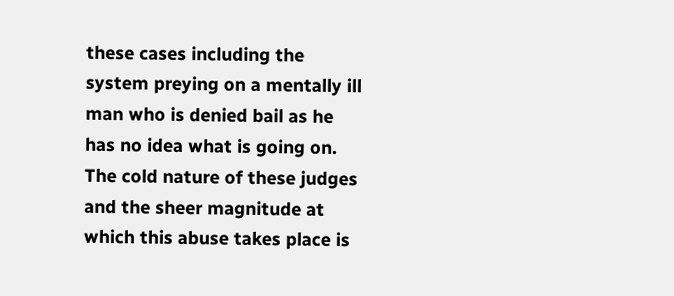these cases including the system preying on a mentally ill man who is denied bail as he has no idea what is going on. The cold nature of these judges and the sheer magnitude at which this abuse takes place is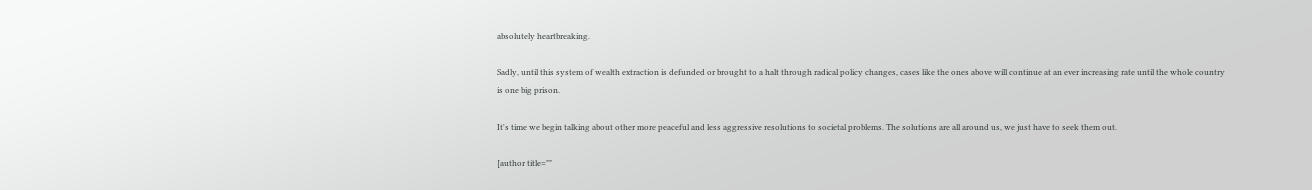absolutely heartbreaking.

Sadly, until this system of wealth extraction is defunded or brought to a halt through radical policy changes, cases like the ones above will continue at an ever increasing rate until the whole country is one big prison.

It's time we begin talking about other more peaceful and less aggressive resolutions to societal problems. The solutions are all around us, we just have to seek them out.

[author title=""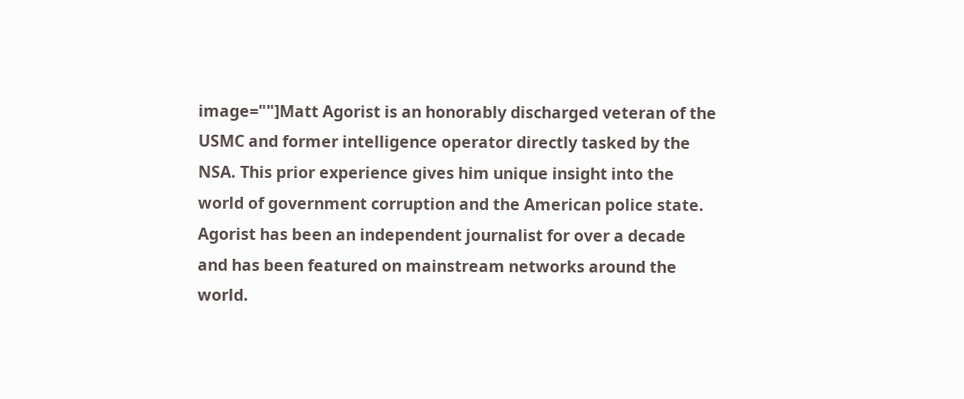image=""]Matt Agorist is an honorably discharged veteran of the USMC and former intelligence operator directly tasked by the NSA. This prior experience gives him unique insight into the world of government corruption and the American police state. Agorist has been an independent journalist for over a decade and has been featured on mainstream networks around the world.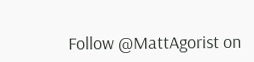Follow @MattAgorist on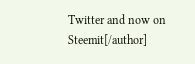Twitter and now on Steemit[/author]